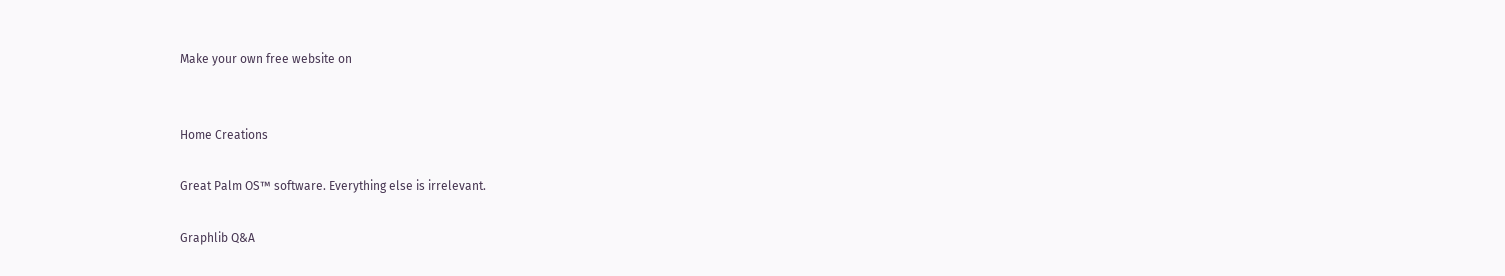Make your own free website on


Home Creations

Great Palm OS™ software. Everything else is irrelevant.

Graphlib Q&A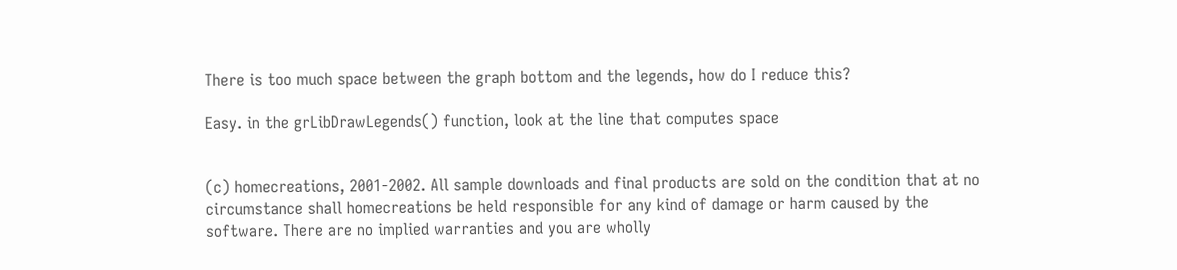There is too much space between the graph bottom and the legends, how do I reduce this?

Easy. in the grLibDrawLegends() function, look at the line that computes space


(c) homecreations, 2001-2002. All sample downloads and final products are sold on the condition that at no circumstance shall homecreations be held responsible for any kind of damage or harm caused by the software. There are no implied warranties and you are wholly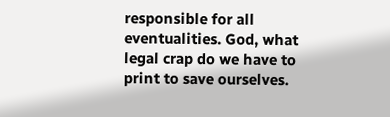responsible for all eventualities. God, what legal crap do we have to print to save ourselves.